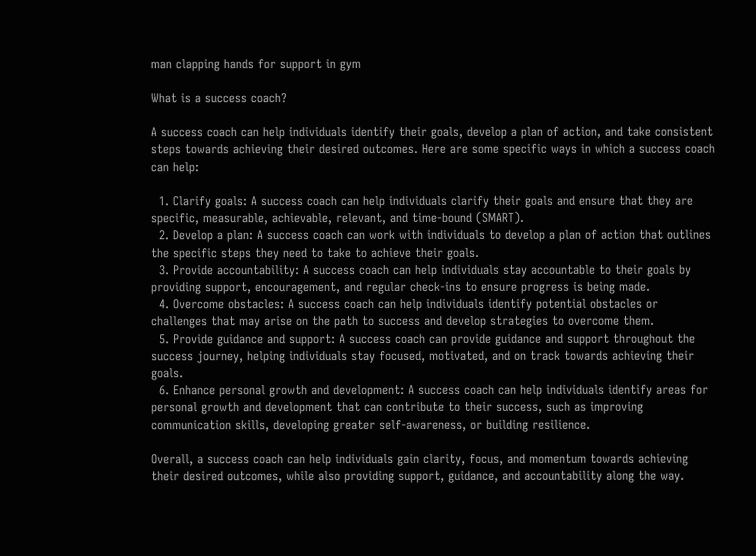man clapping hands for support in gym

What is a success coach?

A success coach can help individuals identify their goals, develop a plan of action, and take consistent steps towards achieving their desired outcomes. Here are some specific ways in which a success coach can help:

  1. Clarify goals: A success coach can help individuals clarify their goals and ensure that they are specific, measurable, achievable, relevant, and time-bound (SMART).
  2. Develop a plan: A success coach can work with individuals to develop a plan of action that outlines the specific steps they need to take to achieve their goals.
  3. Provide accountability: A success coach can help individuals stay accountable to their goals by providing support, encouragement, and regular check-ins to ensure progress is being made.
  4. Overcome obstacles: A success coach can help individuals identify potential obstacles or challenges that may arise on the path to success and develop strategies to overcome them.
  5. Provide guidance and support: A success coach can provide guidance and support throughout the success journey, helping individuals stay focused, motivated, and on track towards achieving their goals.
  6. Enhance personal growth and development: A success coach can help individuals identify areas for personal growth and development that can contribute to their success, such as improving communication skills, developing greater self-awareness, or building resilience.

Overall, a success coach can help individuals gain clarity, focus, and momentum towards achieving their desired outcomes, while also providing support, guidance, and accountability along the way.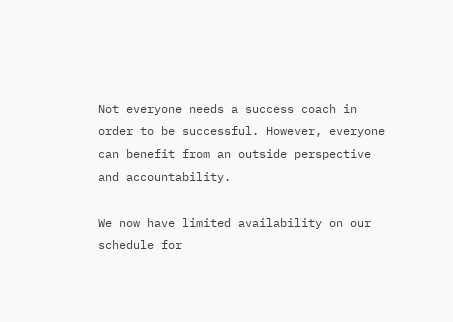Not everyone needs a success coach in order to be successful. However, everyone can benefit from an outside perspective and accountability.

We now have limited availability on our schedule for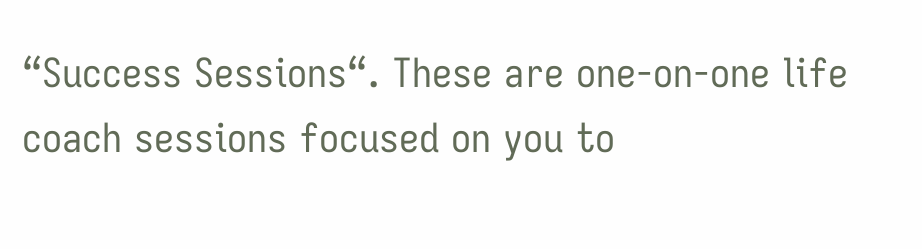“Success Sessions“. These are one-on-one life coach sessions focused on you to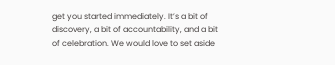get you started immediately. It’s a bit of discovery, a bit of accountability, and a bit of celebration. We would love to set aside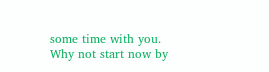some time with you. Why not start now by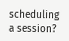scheduling a session?